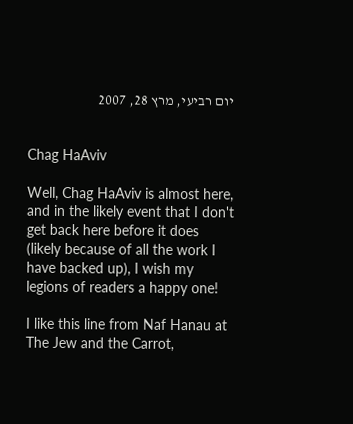יום רביעי, מרץ 28, 2007


Chag HaAviv

Well, Chag HaAviv is almost here, and in the likely event that I don't get back here before it does (likely because of all the work I have backed up), I wish my legions of readers a happy one!

I like this line from Naf Hanau at The Jew and the Carrot,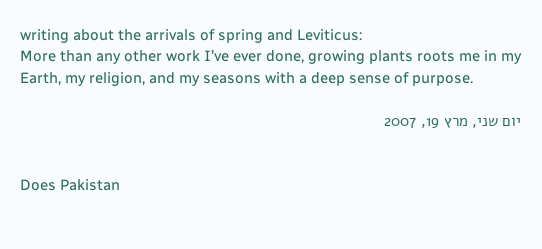writing about the arrivals of spring and Leviticus:
More than any other work I’ve ever done, growing plants roots me in my Earth, my religion, and my seasons with a deep sense of purpose.

יום שני, מרץ 19, 2007


Does Pakistan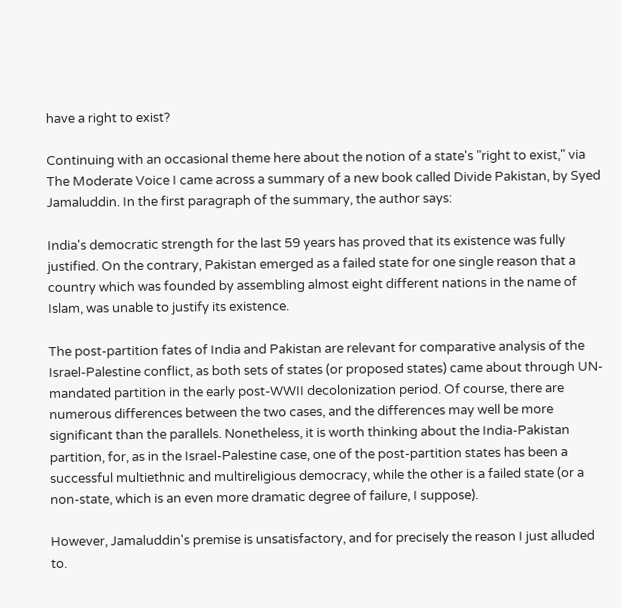have a right to exist?

Continuing with an occasional theme here about the notion of a state's "right to exist," via The Moderate Voice I came across a summary of a new book called Divide Pakistan, by Syed Jamaluddin. In the first paragraph of the summary, the author says:

India's democratic strength for the last 59 years has proved that its existence was fully justified. On the contrary, Pakistan emerged as a failed state for one single reason that a country which was founded by assembling almost eight different nations in the name of Islam, was unable to justify its existence.

The post-partition fates of India and Pakistan are relevant for comparative analysis of the Israel-Palestine conflict, as both sets of states (or proposed states) came about through UN-mandated partition in the early post-WWII decolonization period. Of course, there are numerous differences between the two cases, and the differences may well be more significant than the parallels. Nonetheless, it is worth thinking about the India-Pakistan partition, for, as in the Israel-Palestine case, one of the post-partition states has been a successful multiethnic and multireligious democracy, while the other is a failed state (or a non-state, which is an even more dramatic degree of failure, I suppose).

However, Jamaluddin's premise is unsatisfactory, and for precisely the reason I just alluded to.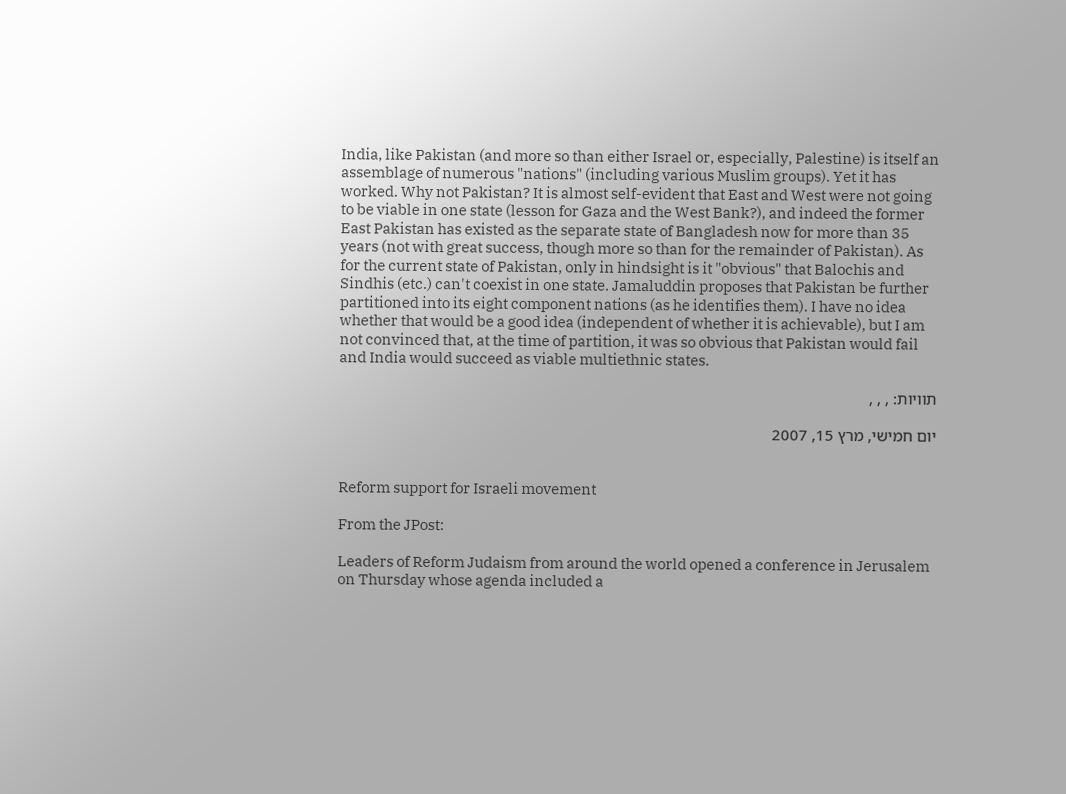India, like Pakistan (and more so than either Israel or, especially, Palestine) is itself an assemblage of numerous "nations" (including various Muslim groups). Yet it has worked. Why not Pakistan? It is almost self-evident that East and West were not going to be viable in one state (lesson for Gaza and the West Bank?), and indeed the former East Pakistan has existed as the separate state of Bangladesh now for more than 35 years (not with great success, though more so than for the remainder of Pakistan). As for the current state of Pakistan, only in hindsight is it "obvious" that Balochis and Sindhis (etc.) can't coexist in one state. Jamaluddin proposes that Pakistan be further partitioned into its eight component nations (as he identifies them). I have no idea whether that would be a good idea (independent of whether it is achievable), but I am not convinced that, at the time of partition, it was so obvious that Pakistan would fail and India would succeed as viable multiethnic states.

תוויות: , , ,

יום חמישי, מרץ 15, 2007


Reform support for Israeli movement

From the JPost:

Leaders of Reform Judaism from around the world opened a conference in Jerusalem on Thursday whose agenda included a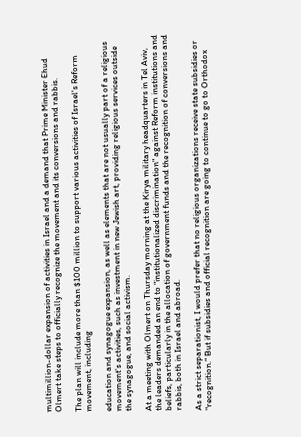multimillion-dollar expansion of activities in Israel and a demand that Prime Minister Ehud Olmert take steps to officially recognize the movement and its conversions and rabbis.

The plan will include more than $100 million to support various activities of Israel's Reform movement, including

education and synagogue expansion, as well as elements that are not usually part of a religious movement's activities, such as investment in new Jewish art, providing religious services outside the synagogue, and social activism.

At a meeting with Olmert on Thursday morning at the Kirya military headquarters in Tel Aviv, the leaders demanded an end to "institutionalized discrimination" against Reform institutions and beliefs, particularly in the allocation of government funds and the recognition of conversions and rabbis, both in Israel and abroad.

As a strict separationist, I would prefer that no religious organizations receive state subsidies or "recognition." But if subsidies and official recognition are going to continue to go to Orthodox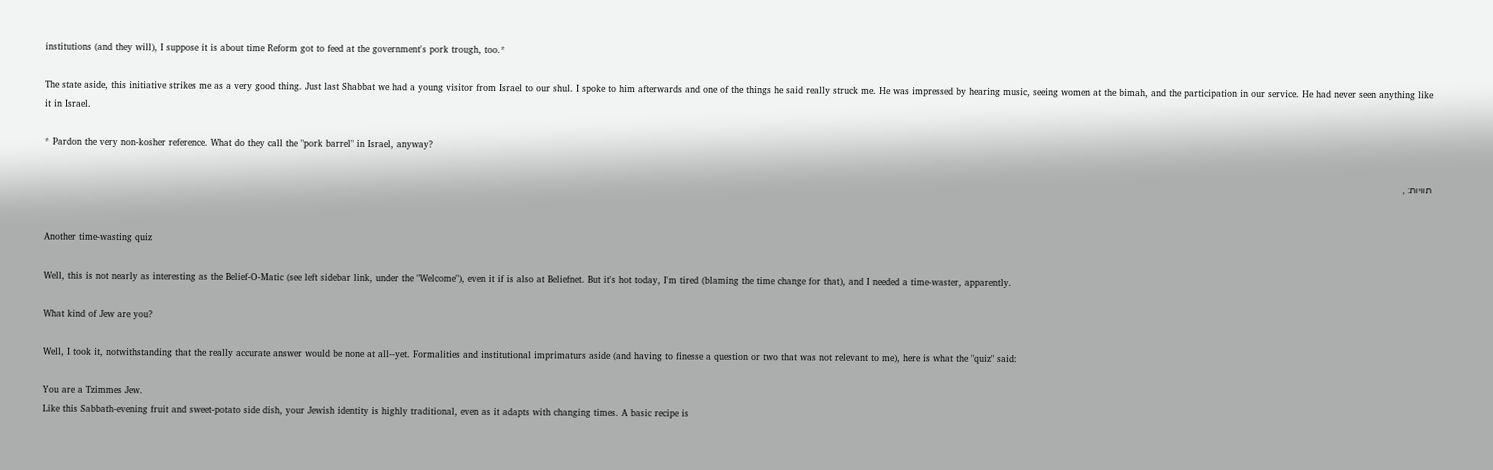institutions (and they will), I suppose it is about time Reform got to feed at the government's pork trough, too.*

The state aside, this initiative strikes me as a very good thing. Just last Shabbat we had a young visitor from Israel to our shul. I spoke to him afterwards and one of the things he said really struck me. He was impressed by hearing music, seeing women at the bimah, and the participation in our service. He had never seen anything like it in Israel.

* Pardon the very non-kosher reference. What do they call the "pork barrel" in Israel, anyway?

תוויות: ,


Another time-wasting quiz

Well, this is not nearly as interesting as the Belief-O-Matic (see left sidebar link, under the "Welcome"), even it if is also at Beliefnet. But it's hot today, I'm tired (blaming the time change for that), and I needed a time-waster, apparently.

What kind of Jew are you?

Well, I took it, notwithstanding that the really accurate answer would be none at all--yet. Formalities and institutional imprimaturs aside (and having to finesse a question or two that was not relevant to me), here is what the "quiz" said:

You are a Tzimmes Jew.
Like this Sabbath-evening fruit and sweet-potato side dish, your Jewish identity is highly traditional, even as it adapts with changing times. A basic recipe is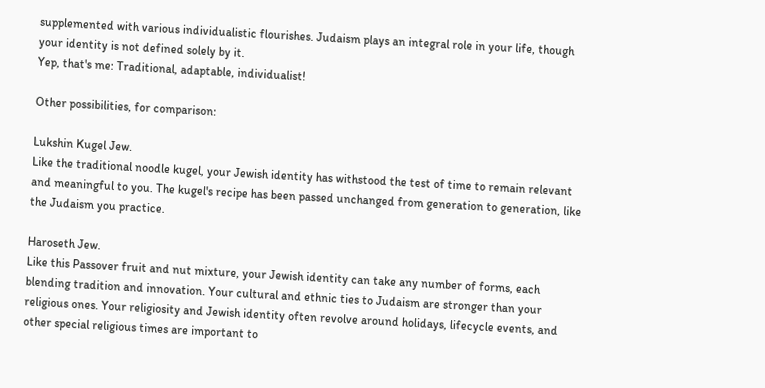supplemented with various individualistic flourishes. Judaism plays an integral role in your life, though your identity is not defined solely by it.
Yep, that's me: Traditional, adaptable, individualist!

Other possibilities, for comparison:

Lukshin Kugel Jew.
Like the traditional noodle kugel, your Jewish identity has withstood the test of time to remain relevant and meaningful to you. The kugel's recipe has been passed unchanged from generation to generation, like the Judaism you practice.

Haroseth Jew.
Like this Passover fruit and nut mixture, your Jewish identity can take any number of forms, each blending tradition and innovation. Your cultural and ethnic ties to Judaism are stronger than your religious ones. Your religiosity and Jewish identity often revolve around holidays, lifecycle events, and other special religious times are important to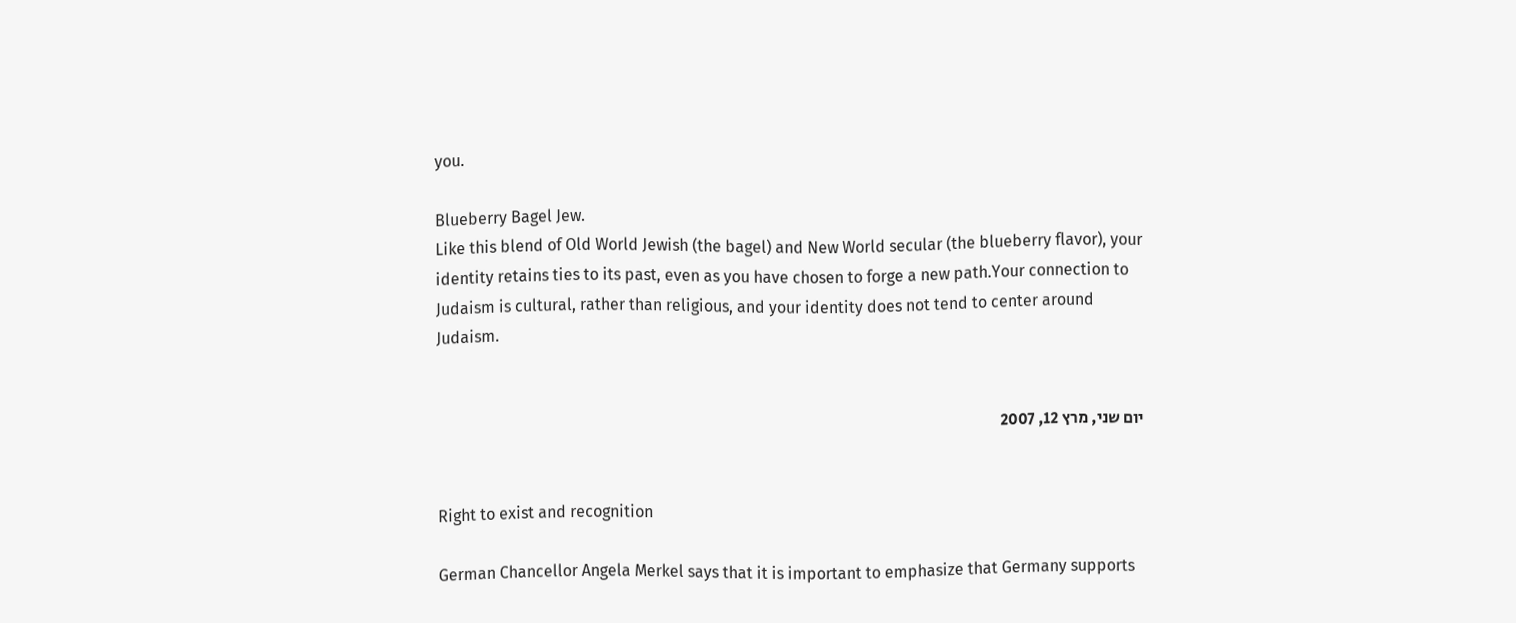you.

Blueberry Bagel Jew.
Like this blend of Old World Jewish (the bagel) and New World secular (the blueberry flavor), your identity retains ties to its past, even as you have chosen to forge a new path.Your connection to Judaism is cultural, rather than religious, and your identity does not tend to center around Judaism.


יום שני, מרץ 12, 2007


Right to exist and recognition

German Chancellor Angela Merkel says that it is important to emphasize that Germany supports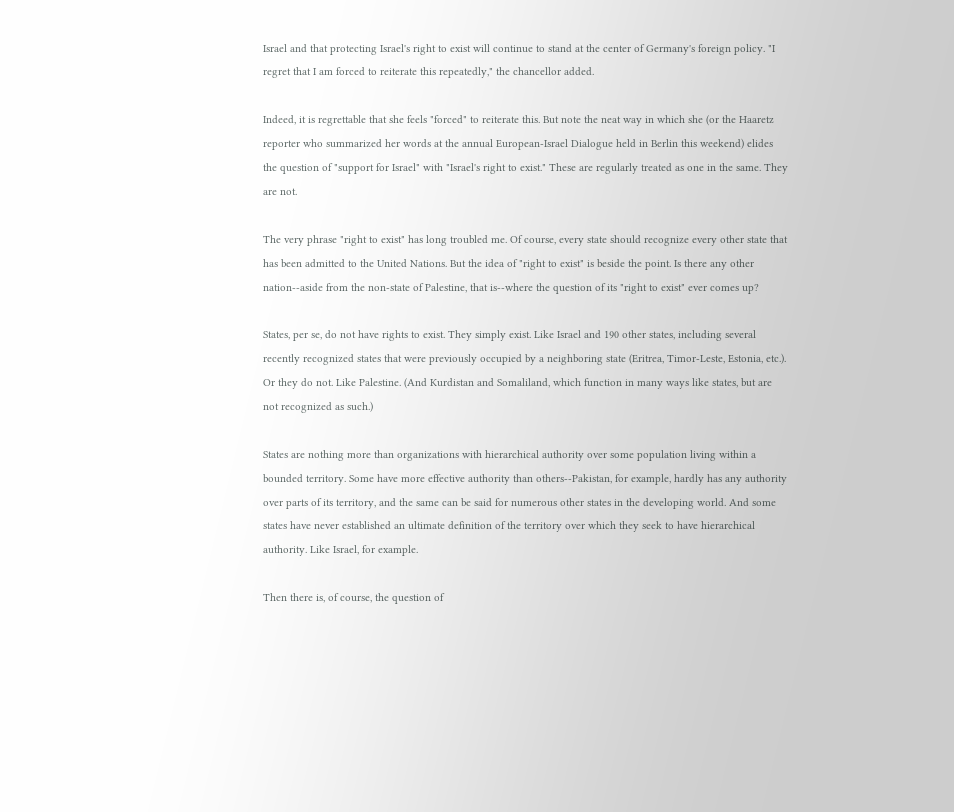Israel and that protecting Israel's right to exist will continue to stand at the center of Germany's foreign policy. "I regret that I am forced to reiterate this repeatedly," the chancellor added.

Indeed, it is regrettable that she feels "forced" to reiterate this. But note the neat way in which she (or the Haaretz reporter who summarized her words at the annual European-Israel Dialogue held in Berlin this weekend) elides the question of "support for Israel" with "Israel's right to exist." These are regularly treated as one in the same. They are not.

The very phrase "right to exist" has long troubled me. Of course, every state should recognize every other state that has been admitted to the United Nations. But the idea of "right to exist" is beside the point. Is there any other nation--aside from the non-state of Palestine, that is--where the question of its "right to exist" ever comes up?

States, per se, do not have rights to exist. They simply exist. Like Israel and 190 other states, including several recently recognized states that were previously occupied by a neighboring state (Eritrea, Timor-Leste, Estonia, etc.). Or they do not. Like Palestine. (And Kurdistan and Somaliland, which function in many ways like states, but are not recognized as such.)

States are nothing more than organizations with hierarchical authority over some population living within a bounded territory. Some have more effective authority than others--Pakistan, for example, hardly has any authority over parts of its territory, and the same can be said for numerous other states in the developing world. And some states have never established an ultimate definition of the territory over which they seek to have hierarchical authority. Like Israel, for example.

Then there is, of course, the question of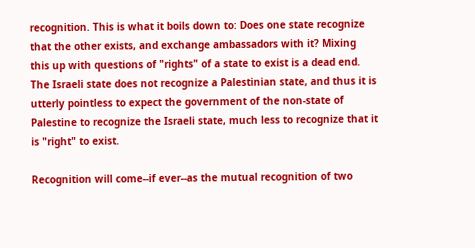recognition. This is what it boils down to: Does one state recognize that the other exists, and exchange ambassadors with it? Mixing this up with questions of "rights" of a state to exist is a dead end. The Israeli state does not recognize a Palestinian state, and thus it is utterly pointless to expect the government of the non-state of Palestine to recognize the Israeli state, much less to recognize that it is "right" to exist.

Recognition will come--if ever--as the mutual recognition of two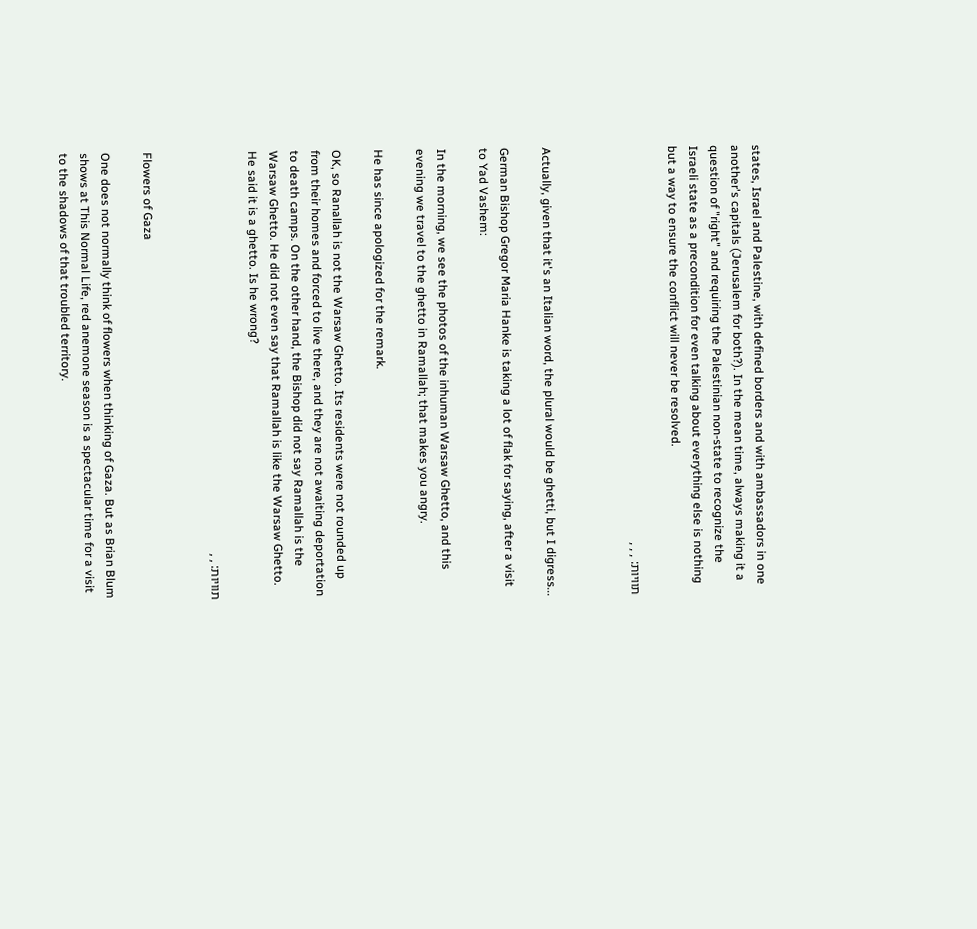states, Israel and Palestine, with defined borders and with ambassadors in one another's capitals (Jerusalem for both?). In the mean time, always making it a question of "right" and requiring the Palestinian non-state to recognize the Israeli state as a precondition for even talking about everything else is nothing but a way to ensure the conflict will never be resolved.

תוויות: , , ,



Actually, given that it's an Italian word, the plural would be ghetti, but I digress...

German Bishop Gregor Maria Hanke is taking a lot of flak for saying, after a visit to Yad Vashem:

In the morning, we see the photos of the inhuman Warsaw Ghetto, and this evening we travel to the ghetto in Ramallah; that makes you angry.

He has since apologized for the remark.

OK, so Ranallah is not the Warsaw Ghetto. Its residents were not rounded up from their homes and forced to live there, and they are not awaiting deportation to death camps. On the other hand, the Bishop did not say Ramallah is the Warsaw Ghetto. He did not even say that Ramallah is like the Warsaw Ghetto. He said it is a ghetto. Is he wrong?

תוויות: , ,


Flowers of Gaza

One does not normally think of flowers when thinking of Gaza. But as Brian Blum shows at This Normal Life, red anemone season is a spectacular time for a visit to the shadows of that troubled territory.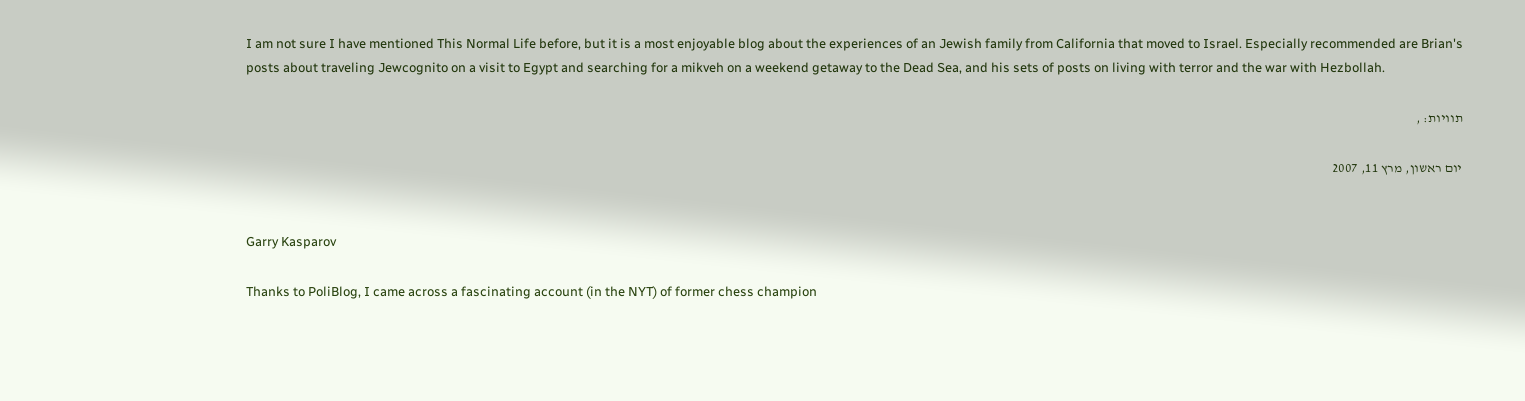I am not sure I have mentioned This Normal Life before, but it is a most enjoyable blog about the experiences of an Jewish family from California that moved to Israel. Especially recommended are Brian's posts about traveling Jewcognito on a visit to Egypt and searching for a mikveh on a weekend getaway to the Dead Sea, and his sets of posts on living with terror and the war with Hezbollah.

תוויות: ,

יום ראשון, מרץ 11, 2007


Garry Kasparov

Thanks to PoliBlog, I came across a fascinating account (in the NYT) of former chess champion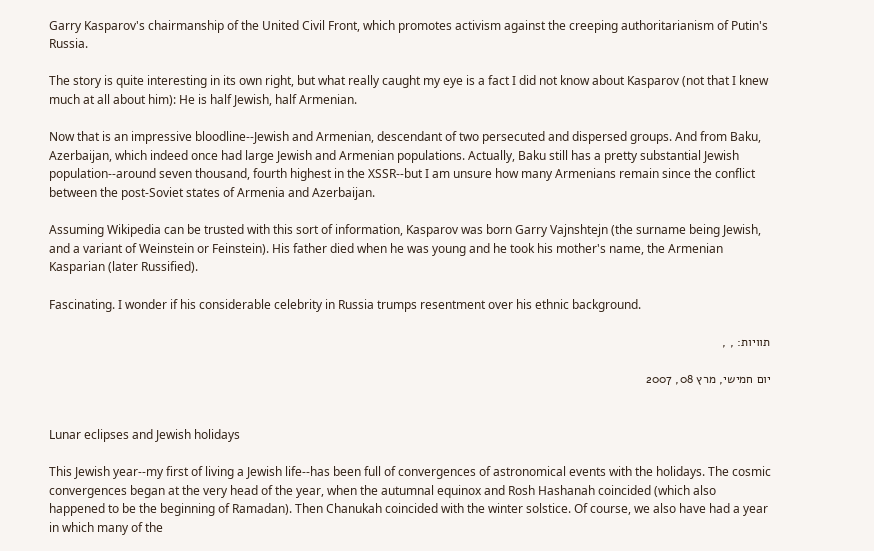Garry Kasparov's chairmanship of the United Civil Front, which promotes activism against the creeping authoritarianism of Putin's Russia.

The story is quite interesting in its own right, but what really caught my eye is a fact I did not know about Kasparov (not that I knew much at all about him): He is half Jewish, half Armenian.

Now that is an impressive bloodline--Jewish and Armenian, descendant of two persecuted and dispersed groups. And from Baku, Azerbaijan, which indeed once had large Jewish and Armenian populations. Actually, Baku still has a pretty substantial Jewish population--around seven thousand, fourth highest in the XSSR--but I am unsure how many Armenians remain since the conflict between the post-Soviet states of Armenia and Azerbaijan.

Assuming Wikipedia can be trusted with this sort of information, Kasparov was born Garry Vajnshtejn (the surname being Jewish, and a variant of Weinstein or Feinstein). His father died when he was young and he took his mother's name, the Armenian Kasparian (later Russified).

Fascinating. I wonder if his considerable celebrity in Russia trumps resentment over his ethnic background.

תוויות: , ,

יום חמישי, מרץ 08, 2007


Lunar eclipses and Jewish holidays

This Jewish year--my first of living a Jewish life--has been full of convergences of astronomical events with the holidays. The cosmic convergences began at the very head of the year, when the autumnal equinox and Rosh Hashanah coincided (which also happened to be the beginning of Ramadan). Then Chanukah coincided with the winter solstice. Of course, we also have had a year in which many of the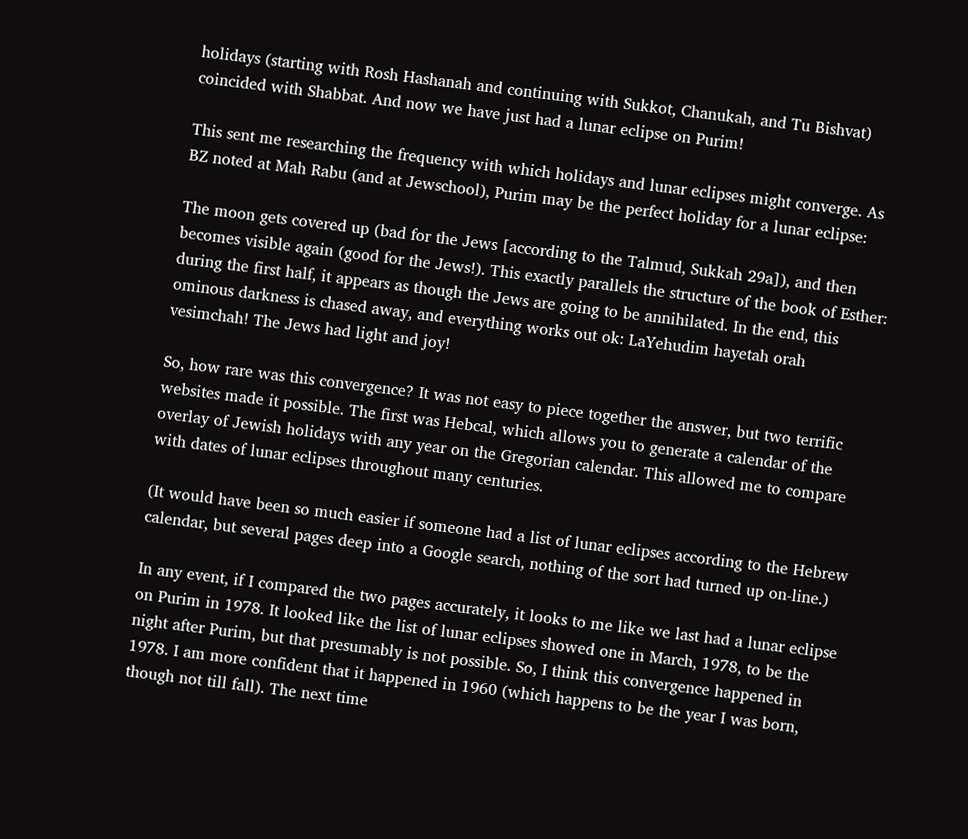holidays (starting with Rosh Hashanah and continuing with Sukkot, Chanukah, and Tu Bishvat) coincided with Shabbat. And now we have just had a lunar eclipse on Purim!

This sent me researching the frequency with which holidays and lunar eclipses might converge. As BZ noted at Mah Rabu (and at Jewschool), Purim may be the perfect holiday for a lunar eclipse:

The moon gets covered up (bad for the Jews [according to the Talmud, Sukkah 29a]), and then becomes visible again (good for the Jews!). This exactly parallels the structure of the book of Esther: during the first half, it appears as though the Jews are going to be annihilated. In the end, this ominous darkness is chased away, and everything works out ok: LaYehudim hayetah orah vesimchah! The Jews had light and joy!

So, how rare was this convergence? It was not easy to piece together the answer, but two terrific websites made it possible. The first was Hebcal, which allows you to generate a calendar of the overlay of Jewish holidays with any year on the Gregorian calendar. This allowed me to compare with dates of lunar eclipses throughout many centuries.

(It would have been so much easier if someone had a list of lunar eclipses according to the Hebrew calendar, but several pages deep into a Google search, nothing of the sort had turned up on-line.)

In any event, if I compared the two pages accurately, it looks to me like we last had a lunar eclipse on Purim in 1978. It looked like the list of lunar eclipses showed one in March, 1978, to be the night after Purim, but that presumably is not possible. So, I think this convergence happened in 1978. I am more confident that it happened in 1960 (which happens to be the year I was born, though not till fall). The next time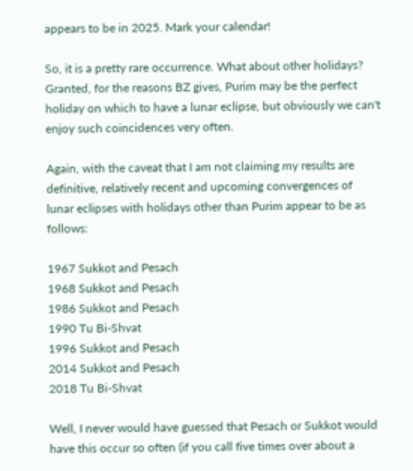appears to be in 2025. Mark your calendar!

So, it is a pretty rare occurrence. What about other holidays? Granted, for the reasons BZ gives, Purim may be the perfect holiday on which to have a lunar eclipse, but obviously we can't enjoy such coincidences very often.

Again, with the caveat that I am not claiming my results are definitive, relatively recent and upcoming convergences of lunar eclipses with holidays other than Purim appear to be as follows:

1967 Sukkot and Pesach
1968 Sukkot and Pesach
1986 Sukkot and Pesach
1990 Tu Bi-Shvat
1996 Sukkot and Pesach
2014 Sukkot and Pesach
2018 Tu Bi-Shvat

Well, I never would have guessed that Pesach or Sukkot would have this occur so often (if you call five times over about a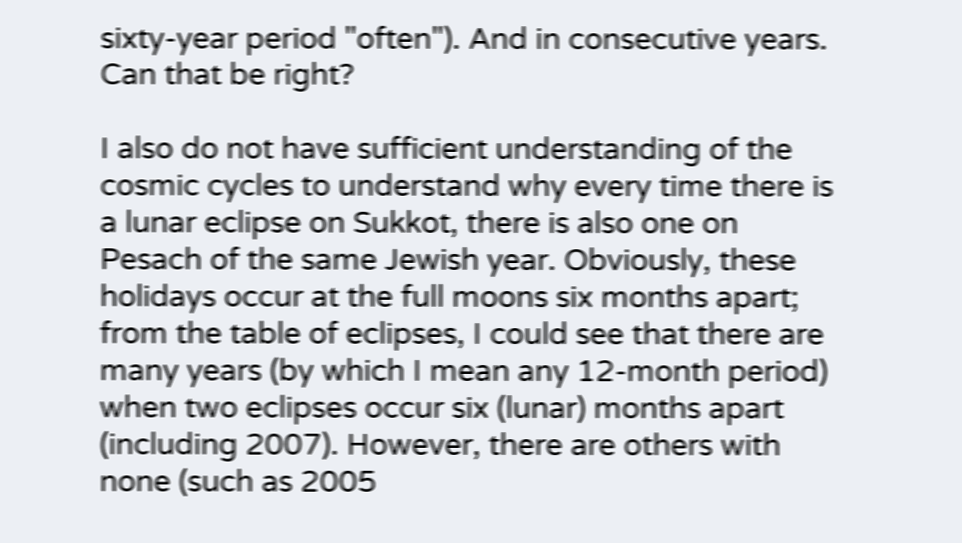sixty-year period "often"). And in consecutive years. Can that be right?

I also do not have sufficient understanding of the cosmic cycles to understand why every time there is a lunar eclipse on Sukkot, there is also one on Pesach of the same Jewish year. Obviously, these holidays occur at the full moons six months apart; from the table of eclipses, I could see that there are many years (by which I mean any 12-month period) when two eclipses occur six (lunar) months apart (including 2007). However, there are others with none (such as 2005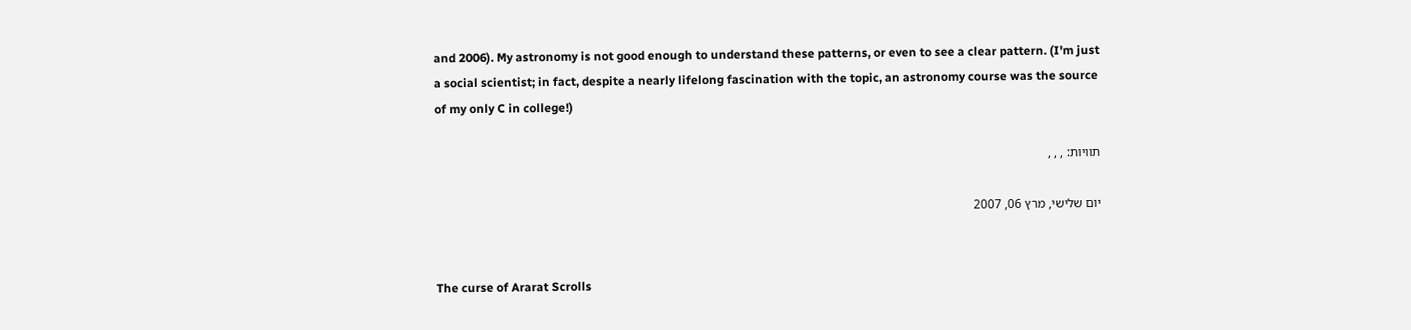and 2006). My astronomy is not good enough to understand these patterns, or even to see a clear pattern. (I'm just a social scientist; in fact, despite a nearly lifelong fascination with the topic, an astronomy course was the source of my only C in college!)

תוויות: , , ,

יום שלישי, מרץ 06, 2007


The curse of Ararat Scrolls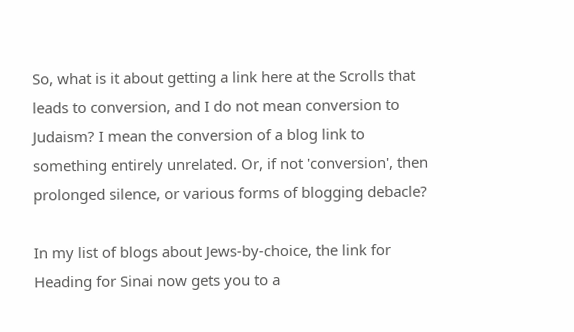So, what is it about getting a link here at the Scrolls that leads to conversion, and I do not mean conversion to Judaism? I mean the conversion of a blog link to something entirely unrelated. Or, if not 'conversion', then prolonged silence, or various forms of blogging debacle?

In my list of blogs about Jews-by-choice, the link for Heading for Sinai now gets you to a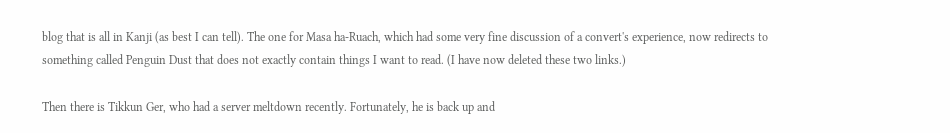blog that is all in Kanji (as best I can tell). The one for Masa ha-Ruach, which had some very fine discussion of a convert's experience, now redirects to something called Penguin Dust that does not exactly contain things I want to read. (I have now deleted these two links.)

Then there is Tikkun Ger, who had a server meltdown recently. Fortunately, he is back up and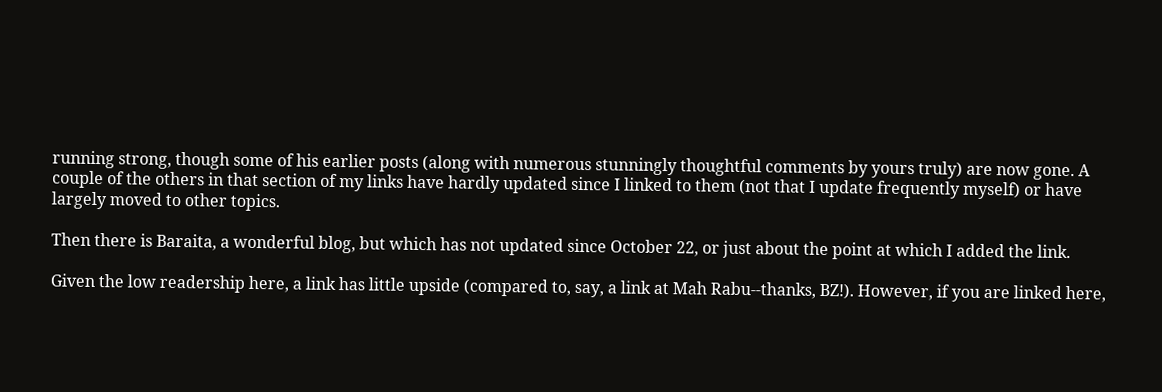running strong, though some of his earlier posts (along with numerous stunningly thoughtful comments by yours truly) are now gone. A couple of the others in that section of my links have hardly updated since I linked to them (not that I update frequently myself) or have largely moved to other topics.

Then there is Baraita, a wonderful blog, but which has not updated since October 22, or just about the point at which I added the link.

Given the low readership here, a link has little upside (compared to, say, a link at Mah Rabu--thanks, BZ!). However, if you are linked here,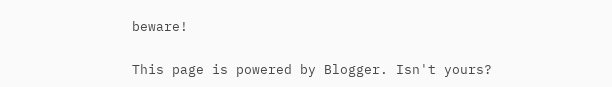beware!

This page is powered by Blogger. Isn't yours?